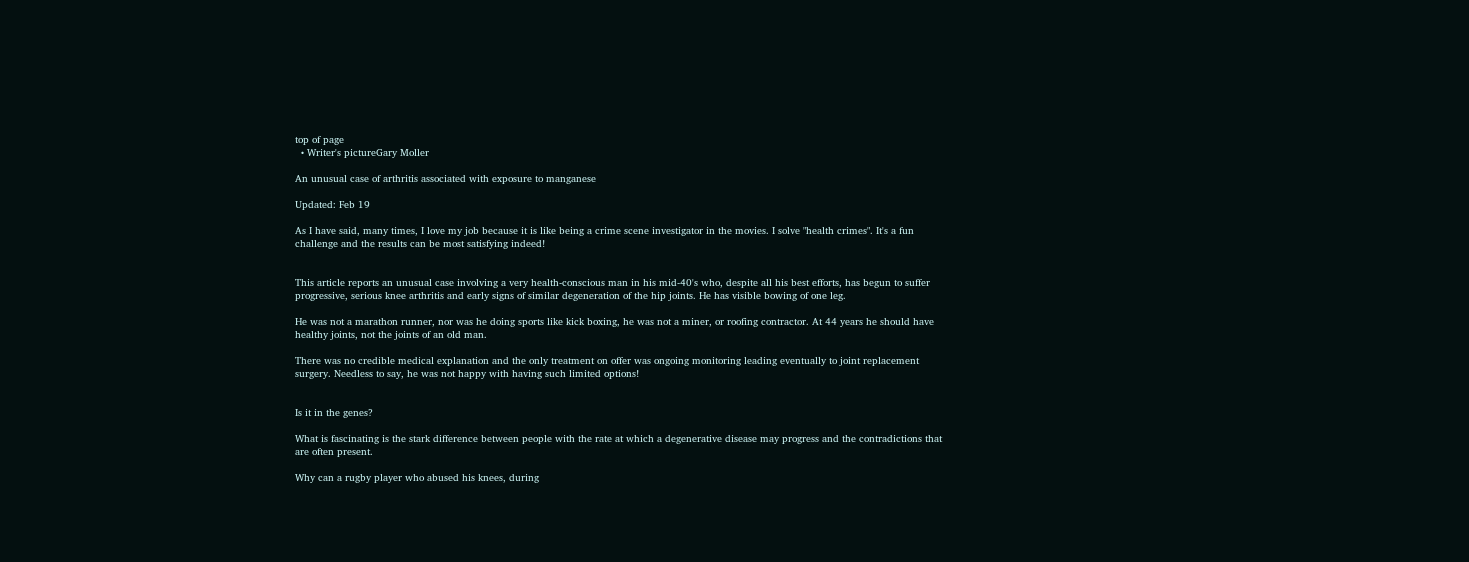top of page
  • Writer's pictureGary Moller

An unusual case of arthritis associated with exposure to manganese

Updated: Feb 19

As I have said, many times, I love my job because it is like being a crime scene investigator in the movies. I solve "health crimes". It's a fun challenge and the results can be most satisfying indeed!


This article reports an unusual case involving a very health-conscious man in his mid-40's who, despite all his best efforts, has begun to suffer progressive, serious knee arthritis and early signs of similar degeneration of the hip joints. He has visible bowing of one leg.

He was not a marathon runner, nor was he doing sports like kick boxing, he was not a miner, or roofing contractor. At 44 years he should have healthy joints, not the joints of an old man.

There was no credible medical explanation and the only treatment on offer was ongoing monitoring leading eventually to joint replacement surgery. Needless to say, he was not happy with having such limited options!


Is it in the genes?

What is fascinating is the stark difference between people with the rate at which a degenerative disease may progress and the contradictions that are often present.

Why can a rugby player who abused his knees, during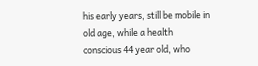his early years, still be mobile in old age, while a health conscious 44 year old, who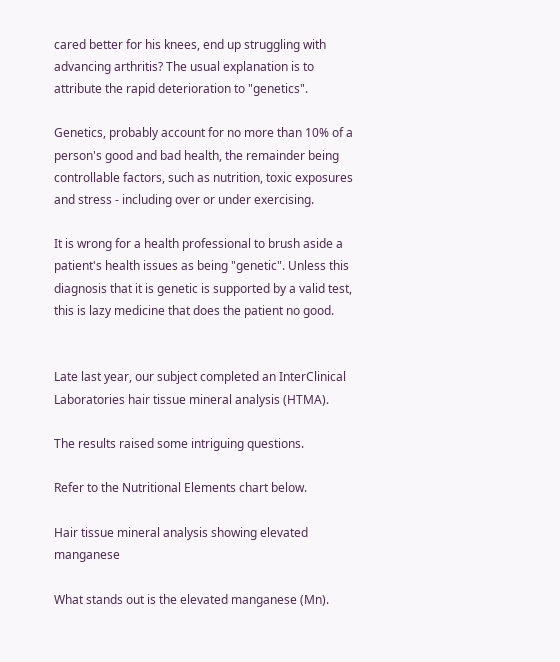cared better for his knees, end up struggling with advancing arthritis? The usual explanation is to attribute the rapid deterioration to "genetics".

Genetics, probably account for no more than 10% of a person's good and bad health, the remainder being controllable factors, such as nutrition, toxic exposures and stress - including over or under exercising.

It is wrong for a health professional to brush aside a patient's health issues as being "genetic". Unless this diagnosis that it is genetic is supported by a valid test, this is lazy medicine that does the patient no good.


Late last year, our subject completed an InterClinical Laboratories hair tissue mineral analysis (HTMA).

The results raised some intriguing questions.

Refer to the Nutritional Elements chart below.

Hair tissue mineral analysis showing elevated manganese

What stands out is the elevated manganese (Mn).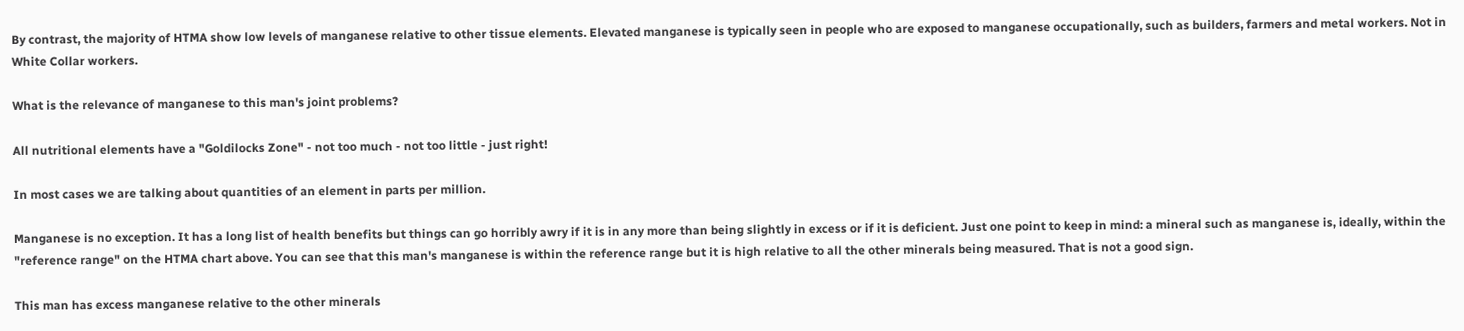By contrast, the majority of HTMA show low levels of manganese relative to other tissue elements. Elevated manganese is typically seen in people who are exposed to manganese occupationally, such as builders, farmers and metal workers. Not in White Collar workers.

What is the relevance of manganese to this man's joint problems?

All nutritional elements have a "Goldilocks Zone" - not too much - not too little - just right!

In most cases we are talking about quantities of an element in parts per million.

Manganese is no exception. It has a long list of health benefits but things can go horribly awry if it is in any more than being slightly in excess or if it is deficient. Just one point to keep in mind: a mineral such as manganese is, ideally, within the "reference range" on the HTMA chart above. You can see that this man's manganese is within the reference range but it is high relative to all the other minerals being measured. That is not a good sign.

This man has excess manganese relative to the other minerals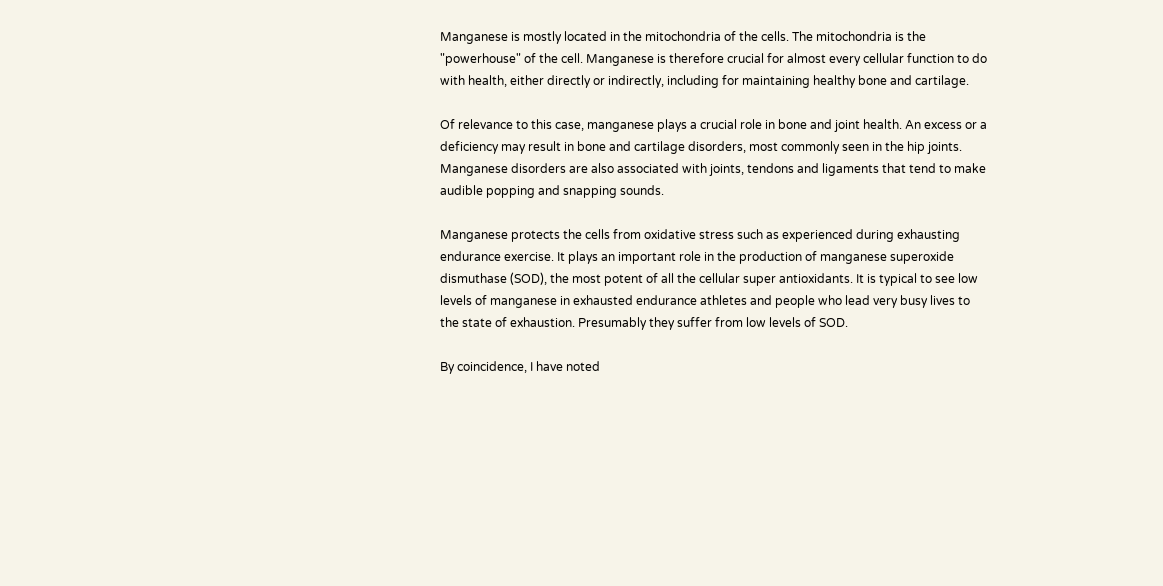Manganese is mostly located in the mitochondria of the cells. The mitochondria is the "powerhouse" of the cell. Manganese is therefore crucial for almost every cellular function to do with health, either directly or indirectly, including for maintaining healthy bone and cartilage.

Of relevance to this case, manganese plays a crucial role in bone and joint health. An excess or a deficiency may result in bone and cartilage disorders, most commonly seen in the hip joints. Manganese disorders are also associated with joints, tendons and ligaments that tend to make audible popping and snapping sounds.

Manganese protects the cells from oxidative stress such as experienced during exhausting endurance exercise. It plays an important role in the production of manganese superoxide dismuthase (SOD), the most potent of all the cellular super antioxidants. It is typical to see low levels of manganese in exhausted endurance athletes and people who lead very busy lives to the state of exhaustion. Presumably they suffer from low levels of SOD.

By coincidence, I have noted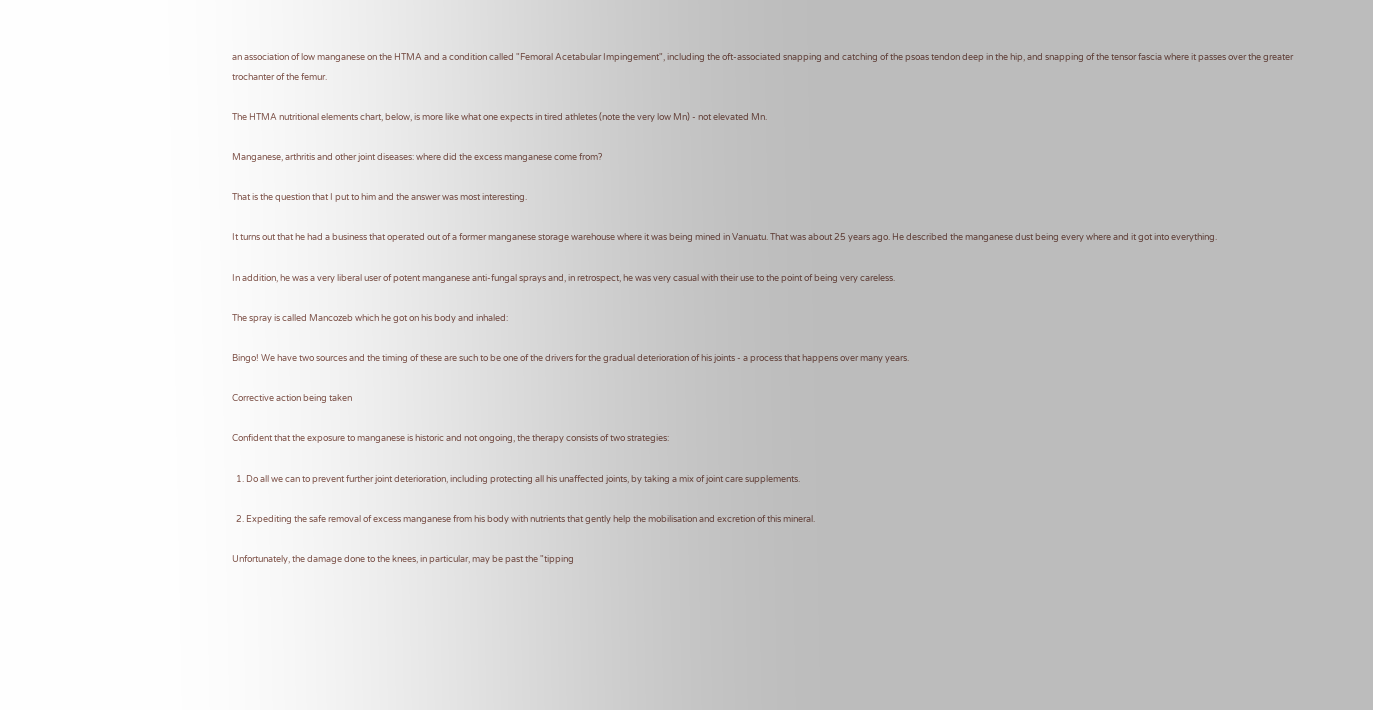an association of low manganese on the HTMA and a condition called "Femoral Acetabular Impingement", including the oft-associated snapping and catching of the psoas tendon deep in the hip, and snapping of the tensor fascia where it passes over the greater trochanter of the femur.

The HTMA nutritional elements chart, below, is more like what one expects in tired athletes (note the very low Mn) - not elevated Mn.

Manganese, arthritis and other joint diseases: where did the excess manganese come from?

That is the question that I put to him and the answer was most interesting.

It turns out that he had a business that operated out of a former manganese storage warehouse where it was being mined in Vanuatu. That was about 25 years ago. He described the manganese dust being every where and it got into everything.

In addition, he was a very liberal user of potent manganese anti-fungal sprays and, in retrospect, he was very casual with their use to the point of being very careless.

The spray is called Mancozeb which he got on his body and inhaled:

Bingo! We have two sources and the timing of these are such to be one of the drivers for the gradual deterioration of his joints - a process that happens over many years.

Corrective action being taken

Confident that the exposure to manganese is historic and not ongoing, the therapy consists of two strategies:

  1. Do all we can to prevent further joint deterioration, including protecting all his unaffected joints, by taking a mix of joint care supplements.

  2. Expediting the safe removal of excess manganese from his body with nutrients that gently help the mobilisation and excretion of this mineral.

Unfortunately, the damage done to the knees, in particular, may be past the "tipping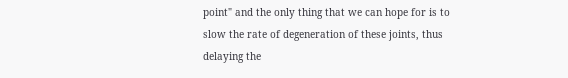point" and the only thing that we can hope for is to slow the rate of degeneration of these joints, thus delaying the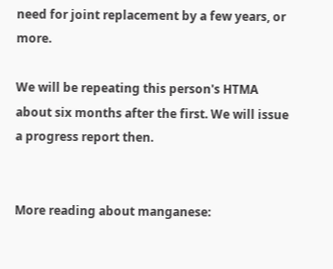need for joint replacement by a few years, or more.

We will be repeating this person's HTMA about six months after the first. We will issue a progress report then.


More reading about manganese: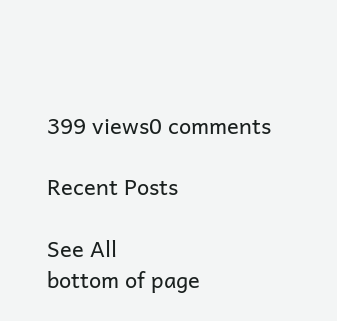399 views0 comments

Recent Posts

See All
bottom of page